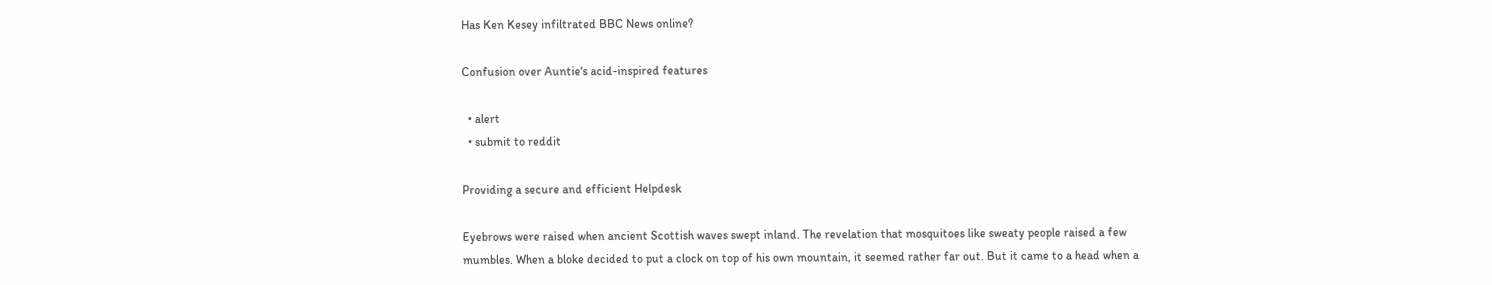Has Ken Kesey infiltrated BBC News online?

Confusion over Auntie's acid-inspired features

  • alert
  • submit to reddit

Providing a secure and efficient Helpdesk

Eyebrows were raised when ancient Scottish waves swept inland. The revelation that mosquitoes like sweaty people raised a few mumbles. When a bloke decided to put a clock on top of his own mountain, it seemed rather far out. But it came to a head when a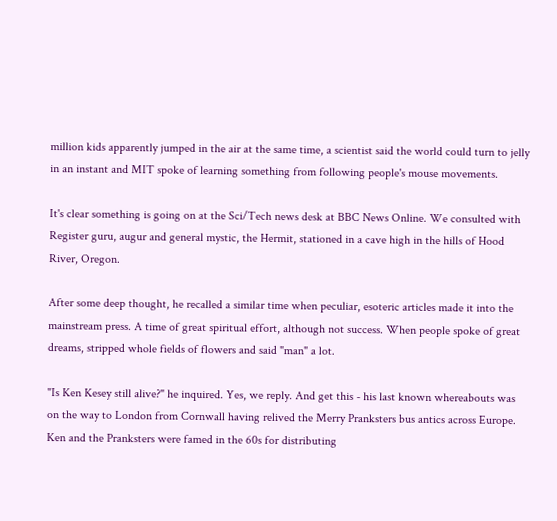million kids apparently jumped in the air at the same time, a scientist said the world could turn to jelly in an instant and MIT spoke of learning something from following people's mouse movements.

It's clear something is going on at the Sci/Tech news desk at BBC News Online. We consulted with Register guru, augur and general mystic, the Hermit, stationed in a cave high in the hills of Hood River, Oregon.

After some deep thought, he recalled a similar time when peculiar, esoteric articles made it into the mainstream press. A time of great spiritual effort, although not success. When people spoke of great dreams, stripped whole fields of flowers and said "man" a lot.

"Is Ken Kesey still alive?" he inquired. Yes, we reply. And get this - his last known whereabouts was on the way to London from Cornwall having relived the Merry Pranksters bus antics across Europe. Ken and the Pranksters were famed in the 60s for distributing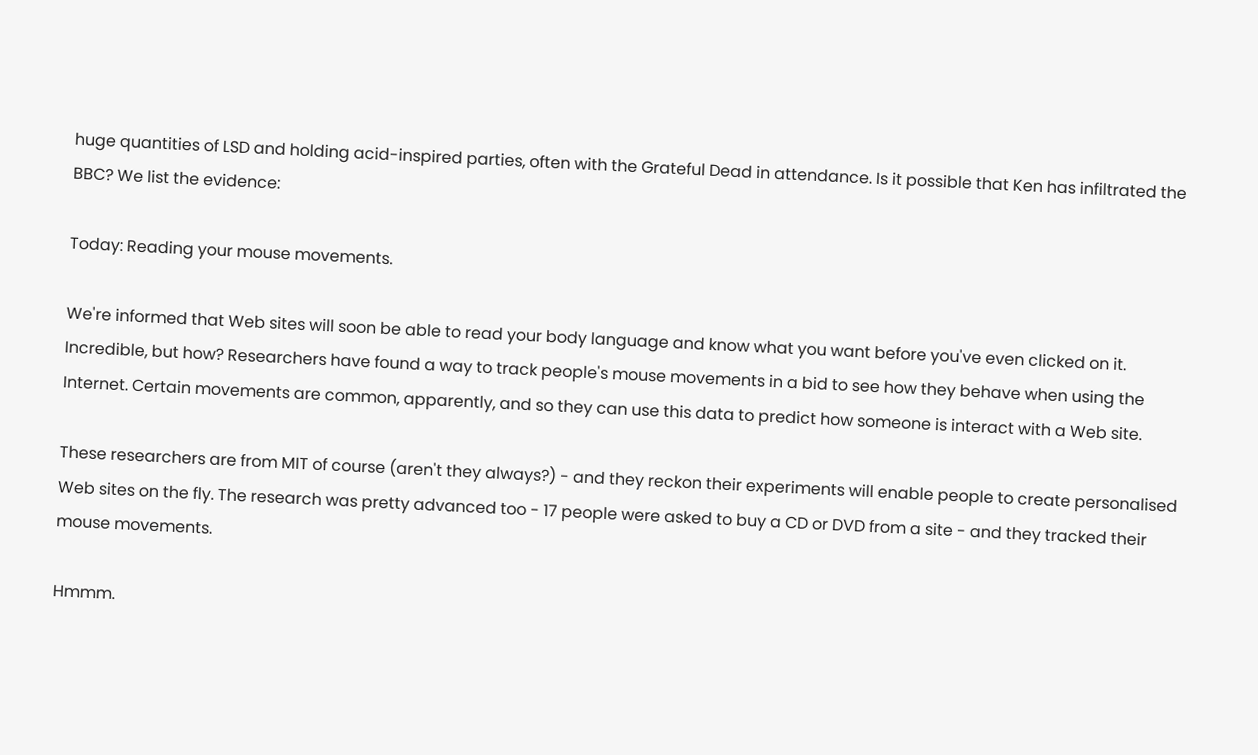huge quantities of LSD and holding acid-inspired parties, often with the Grateful Dead in attendance. Is it possible that Ken has infiltrated the BBC? We list the evidence:

Today: Reading your mouse movements.

We're informed that Web sites will soon be able to read your body language and know what you want before you've even clicked on it. Incredible, but how? Researchers have found a way to track people's mouse movements in a bid to see how they behave when using the Internet. Certain movements are common, apparently, and so they can use this data to predict how someone is interact with a Web site.

These researchers are from MIT of course (aren't they always?) - and they reckon their experiments will enable people to create personalised Web sites on the fly. The research was pretty advanced too - 17 people were asked to buy a CD or DVD from a site - and they tracked their mouse movements.

Hmmm.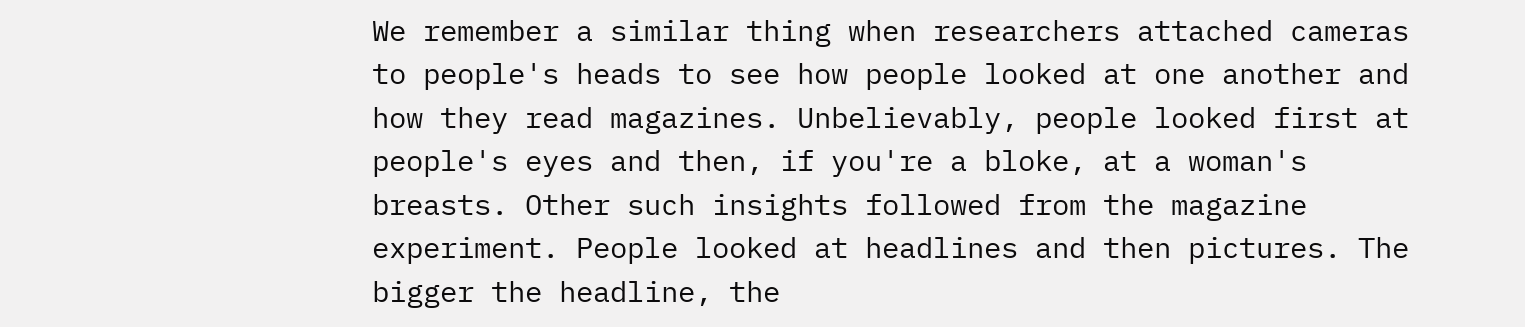We remember a similar thing when researchers attached cameras to people's heads to see how people looked at one another and how they read magazines. Unbelievably, people looked first at people's eyes and then, if you're a bloke, at a woman's breasts. Other such insights followed from the magazine experiment. People looked at headlines and then pictures. The bigger the headline, the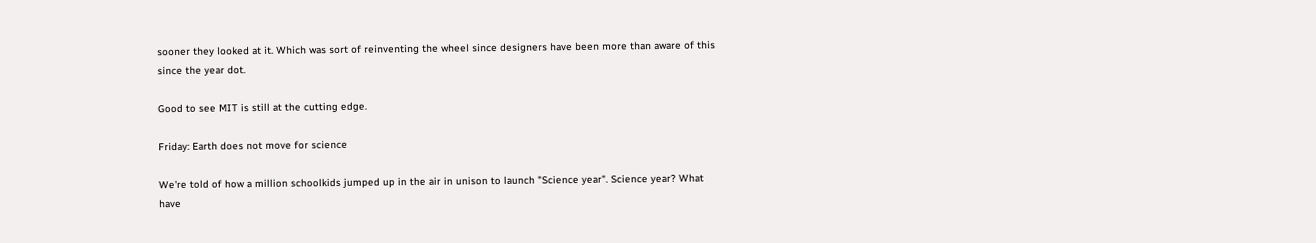sooner they looked at it. Which was sort of reinventing the wheel since designers have been more than aware of this since the year dot.

Good to see MIT is still at the cutting edge.

Friday: Earth does not move for science

We're told of how a million schoolkids jumped up in the air in unison to launch "Science year". Science year? What have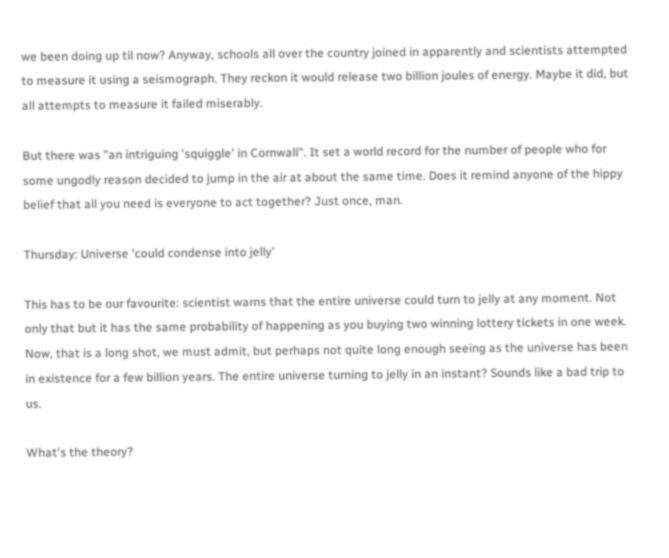we been doing up til now? Anyway, schools all over the country joined in apparently and scientists attempted to measure it using a seismograph. They reckon it would release two billion joules of energy. Maybe it did, but all attempts to measure it failed miserably.

But there was "an intriguing 'squiggle' in Cornwall". It set a world record for the number of people who for some ungodly reason decided to jump in the air at about the same time. Does it remind anyone of the hippy belief that all you need is everyone to act together? Just once, man.

Thursday: Universe 'could condense into jelly'

This has to be our favourite: scientist warns that the entire universe could turn to jelly at any moment. Not only that but it has the same probability of happening as you buying two winning lottery tickets in one week. Now, that is a long shot, we must admit, but perhaps not quite long enough seeing as the universe has been in existence for a few billion years. The entire universe turning to jelly in an instant? Sounds like a bad trip to us.

What's the theory?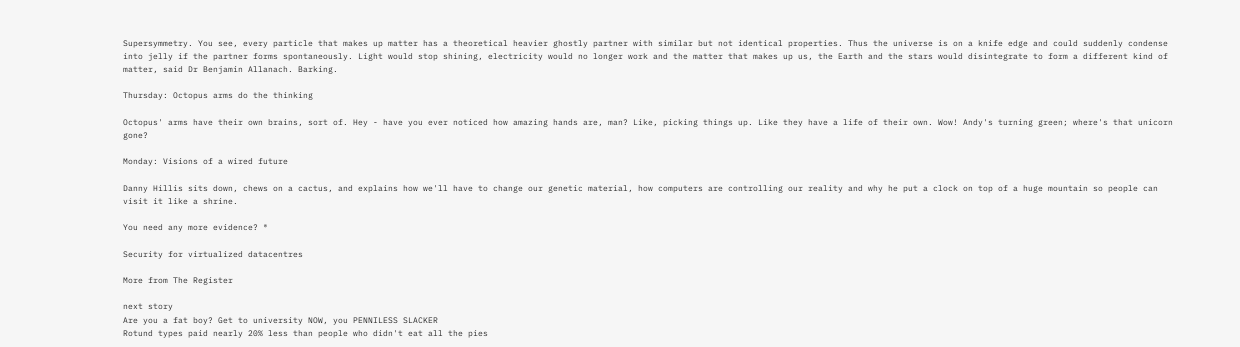Supersymmetry. You see, every particle that makes up matter has a theoretical heavier ghostly partner with similar but not identical properties. Thus the universe is on a knife edge and could suddenly condense into jelly if the partner forms spontaneously. Light would stop shining, electricity would no longer work and the matter that makes up us, the Earth and the stars would disintegrate to form a different kind of matter, said Dr Benjamin Allanach. Barking.

Thursday: Octopus arms do the thinking

Octopus' arms have their own brains, sort of. Hey - have you ever noticed how amazing hands are, man? Like, picking things up. Like they have a life of their own. Wow! Andy's turning green; where's that unicorn gone?

Monday: Visions of a wired future

Danny Hillis sits down, chews on a cactus, and explains how we'll have to change our genetic material, how computers are controlling our reality and why he put a clock on top of a huge mountain so people can visit it like a shrine.

You need any more evidence? ®

Security for virtualized datacentres

More from The Register

next story
Are you a fat boy? Get to university NOW, you PENNILESS SLACKER
Rotund types paid nearly 20% less than people who didn't eat all the pies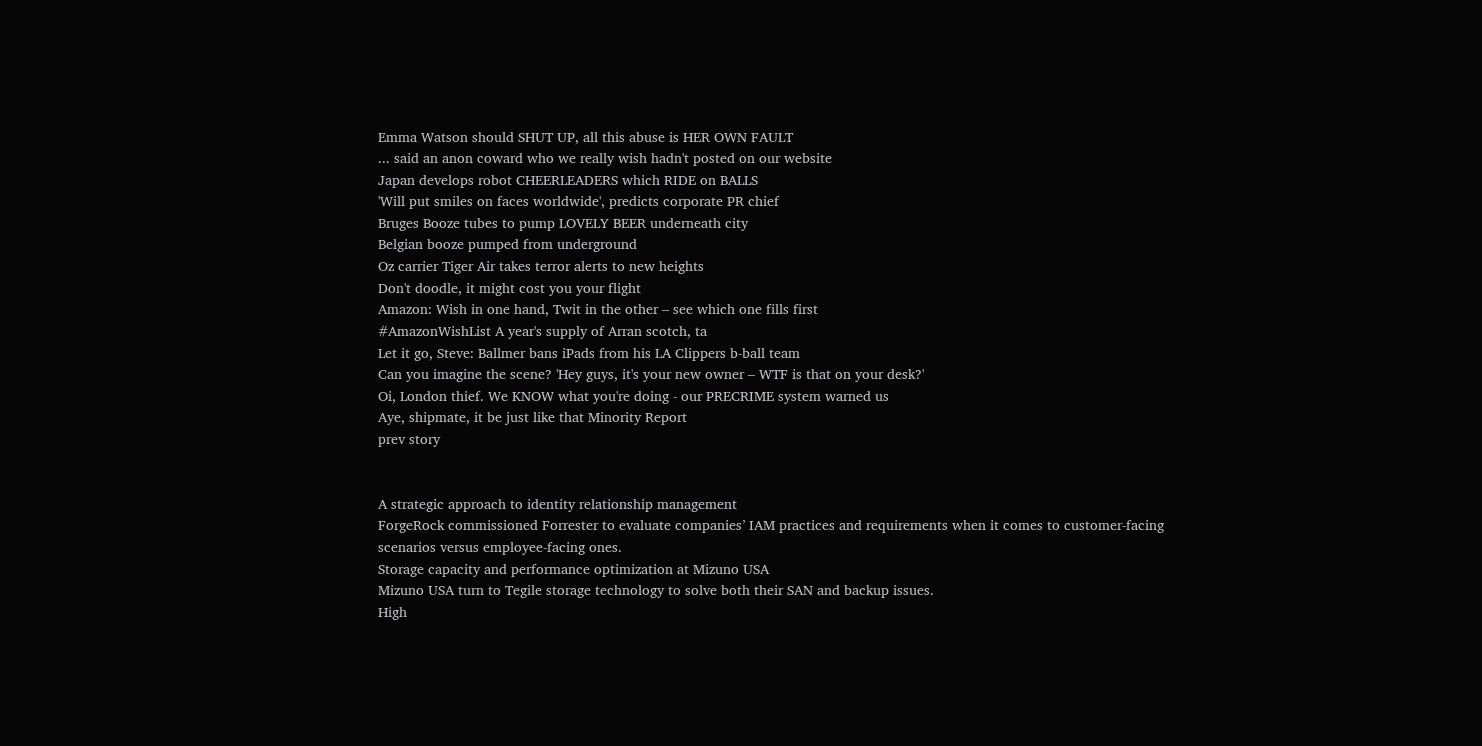Emma Watson should SHUT UP, all this abuse is HER OWN FAULT
... said an anon coward who we really wish hadn't posted on our website
Japan develops robot CHEERLEADERS which RIDE on BALLS
'Will put smiles on faces worldwide', predicts corporate PR chief
Bruges Booze tubes to pump LOVELY BEER underneath city
Belgian booze pumped from underground
Oz carrier Tiger Air takes terror alerts to new heights
Don't doodle, it might cost you your flight
Amazon: Wish in one hand, Twit in the other – see which one fills first
#AmazonWishList A year's supply of Arran scotch, ta
Let it go, Steve: Ballmer bans iPads from his LA Clippers b-ball team
Can you imagine the scene? 'Hey guys, it's your new owner – WTF is that on your desk?'
Oi, London thief. We KNOW what you're doing - our PRECRIME system warned us
Aye, shipmate, it be just like that Minority Report
prev story


A strategic approach to identity relationship management
ForgeRock commissioned Forrester to evaluate companies’ IAM practices and requirements when it comes to customer-facing scenarios versus employee-facing ones.
Storage capacity and performance optimization at Mizuno USA
Mizuno USA turn to Tegile storage technology to solve both their SAN and backup issues.
High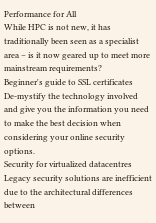Performance for All
While HPC is not new, it has traditionally been seen as a specialist area – is it now geared up to meet more mainstream requirements?
Beginner's guide to SSL certificates
De-mystify the technology involved and give you the information you need to make the best decision when considering your online security options.
Security for virtualized datacentres
Legacy security solutions are inefficient due to the architectural differences between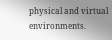physical and virtual environments.